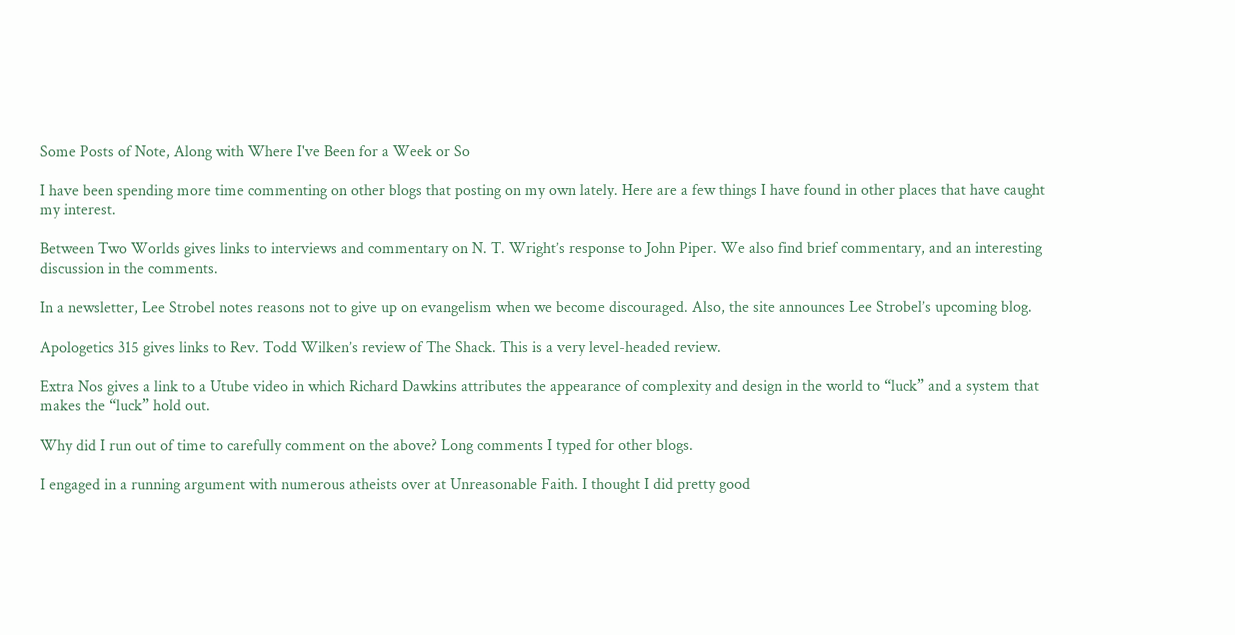Some Posts of Note, Along with Where I've Been for a Week or So

I have been spending more time commenting on other blogs that posting on my own lately. Here are a few things I have found in other places that have caught my interest.

Between Two Worlds gives links to interviews and commentary on N. T. Wright’s response to John Piper. We also find brief commentary, and an interesting discussion in the comments.

In a newsletter, Lee Strobel notes reasons not to give up on evangelism when we become discouraged. Also, the site announces Lee Strobel’s upcoming blog.

Apologetics 315 gives links to Rev. Todd Wilken’s review of The Shack. This is a very level-headed review.

Extra Nos gives a link to a Utube video in which Richard Dawkins attributes the appearance of complexity and design in the world to “luck” and a system that makes the “luck” hold out.

Why did I run out of time to carefully comment on the above? Long comments I typed for other blogs.

I engaged in a running argument with numerous atheists over at Unreasonable Faith. I thought I did pretty good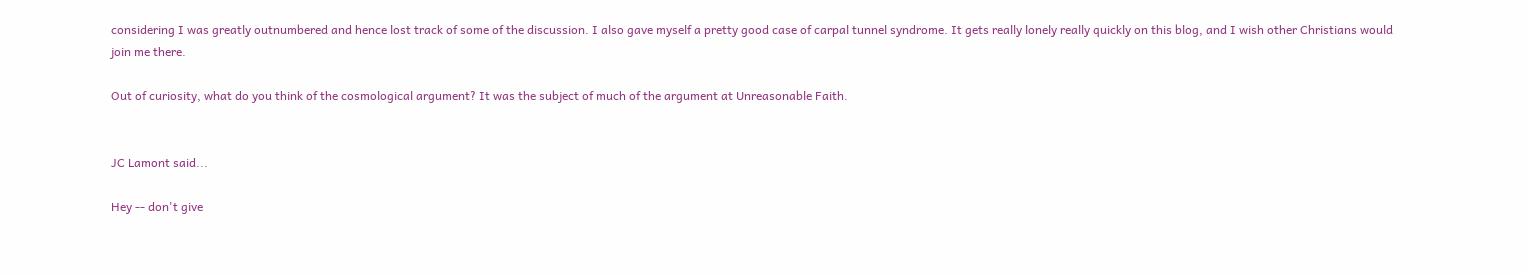considering I was greatly outnumbered and hence lost track of some of the discussion. I also gave myself a pretty good case of carpal tunnel syndrome. It gets really lonely really quickly on this blog, and I wish other Christians would join me there.

Out of curiosity, what do you think of the cosmological argument? It was the subject of much of the argument at Unreasonable Faith.


JC Lamont said...

Hey -- don't give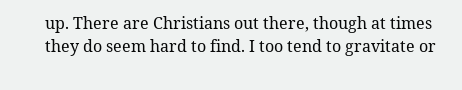up. There are Christians out there, though at times they do seem hard to find. I too tend to gravitate or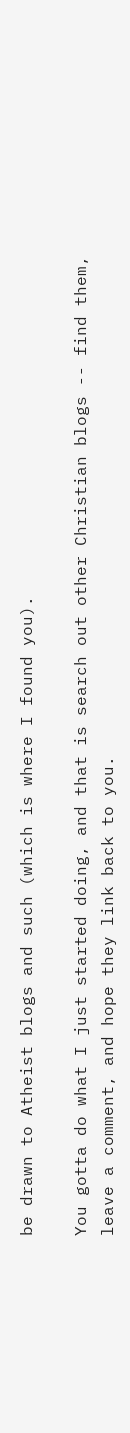be drawn to Atheist blogs and such (which is where I found you).

You gotta do what I just started doing, and that is search out other Christian blogs -- find them, leave a comment, and hope they link back to you.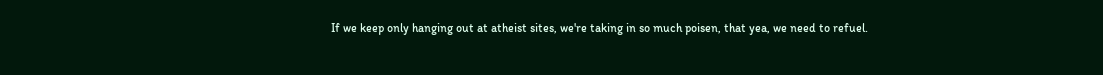If we keep only hanging out at atheist sites, we're taking in so much poisen, that yea, we need to refuel.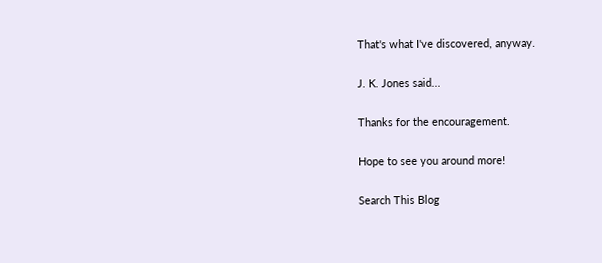That's what I've discovered, anyway.

J. K. Jones said...

Thanks for the encouragement.

Hope to see you around more!

Search This Blog